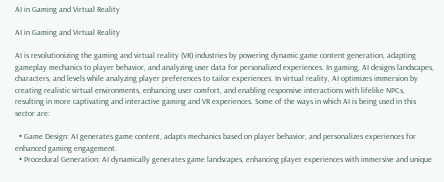AI in Gaming and Virtual Reality

AI in Gaming and Virtual Reality

AI is revolutionizing the gaming and virtual reality (VR) industries by powering dynamic game content generation, adapting gameplay mechanics to player behavior, and analyzing user data for personalized experiences. In gaming, AI designs landscapes, characters, and levels while analyzing player preferences to tailor experiences. In virtual reality, AI optimizes immersion by creating realistic virtual environments, enhancing user comfort, and enabling responsive interactions with lifelike NPCs, resulting in more captivating and interactive gaming and VR experiences. Some of the ways in which AI is being used in this sector are:

  • Game Design: AI generates game content, adapts mechanics based on player behavior, and personalizes experiences for enhanced gaming engagement.
  • Procedural Generation: AI dynamically generates game landscapes, enhancing player experiences with immersive and unique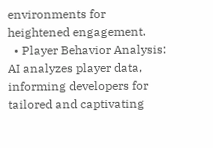environments for heightened engagement.
  • Player Behavior Analysis: AI analyzes player data, informing developers for tailored and captivating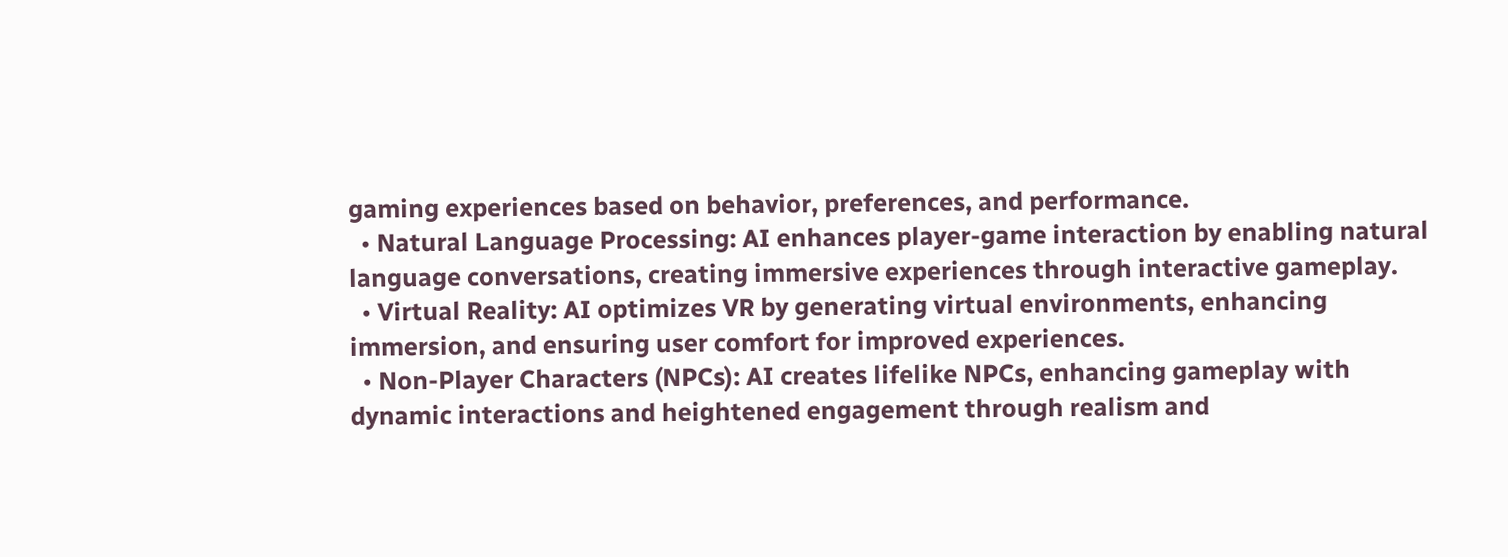gaming experiences based on behavior, preferences, and performance.
  • Natural Language Processing: AI enhances player-game interaction by enabling natural language conversations, creating immersive experiences through interactive gameplay.
  • Virtual Reality: AI optimizes VR by generating virtual environments, enhancing immersion, and ensuring user comfort for improved experiences.
  • Non-Player Characters (NPCs): AI creates lifelike NPCs, enhancing gameplay with dynamic interactions and heightened engagement through realism and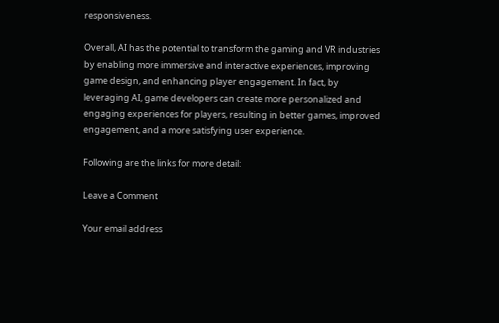responsiveness.

Overall, AI has the potential to transform the gaming and VR industries by enabling more immersive and interactive experiences, improving game design, and enhancing player engagement. In fact, by leveraging AI, game developers can create more personalized and engaging experiences for players, resulting in better games, improved engagement, and a more satisfying user experience.

Following are the links for more detail:

Leave a Comment

Your email address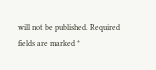will not be published. Required fields are marked *